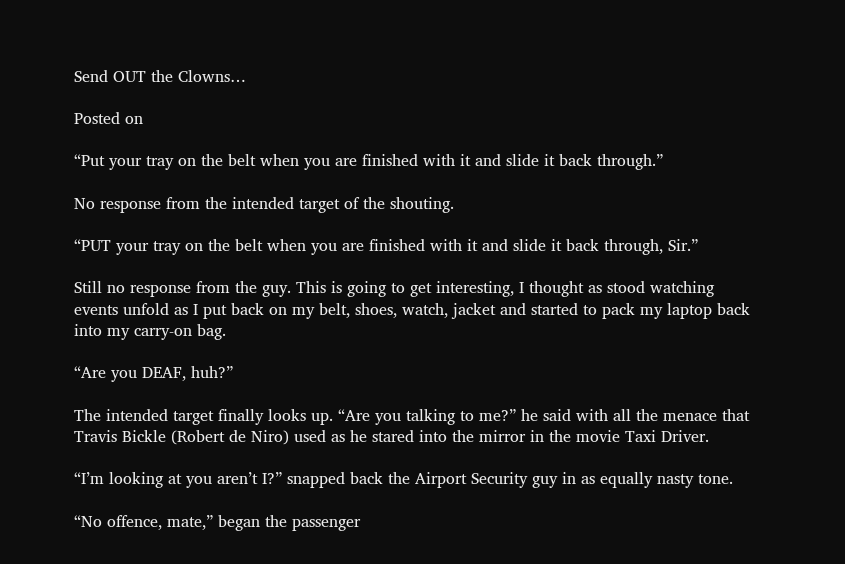Send OUT the Clowns…

Posted on

“Put your tray on the belt when you are finished with it and slide it back through.”

No response from the intended target of the shouting.

“PUT your tray on the belt when you are finished with it and slide it back through, Sir.”

Still no response from the guy. This is going to get interesting, I thought as stood watching events unfold as I put back on my belt, shoes, watch, jacket and started to pack my laptop back into my carry-on bag.

“Are you DEAF, huh?”

The intended target finally looks up. “Are you talking to me?” he said with all the menace that Travis Bickle (Robert de Niro) used as he stared into the mirror in the movie Taxi Driver.

“I’m looking at you aren’t I?” snapped back the Airport Security guy in as equally nasty tone.

“No offence, mate,” began the passenger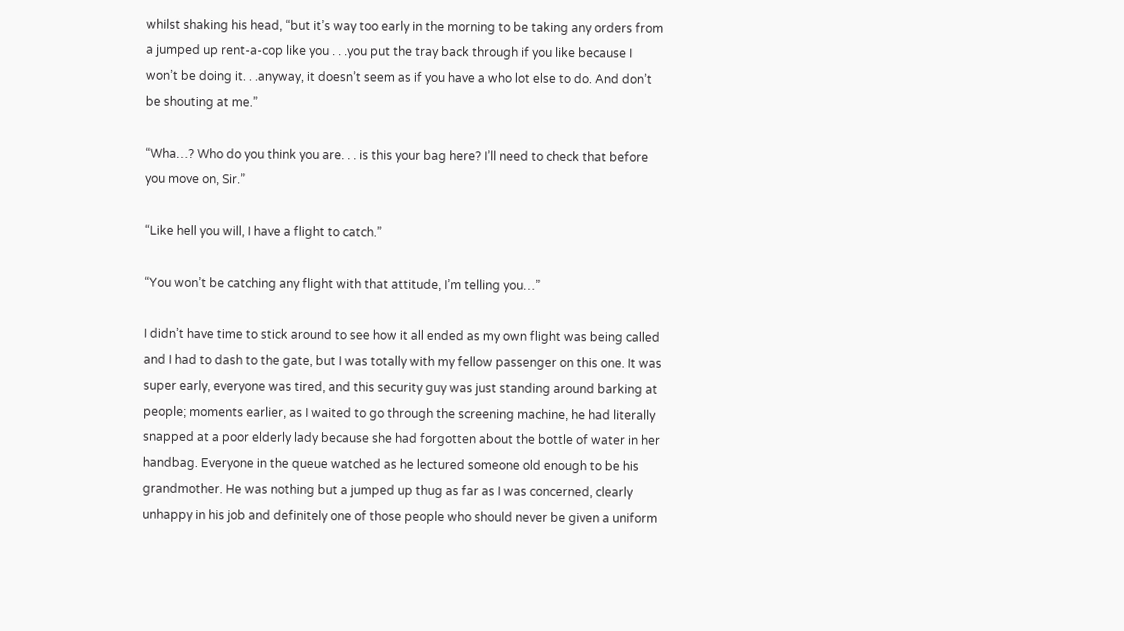whilst shaking his head, “but it’s way too early in the morning to be taking any orders from a jumped up rent-a-cop like you . . .you put the tray back through if you like because I won’t be doing it. . .anyway, it doesn’t seem as if you have a who lot else to do. And don’t be shouting at me.”

“Wha…? Who do you think you are. . . is this your bag here? I’ll need to check that before you move on, Sir.”

“Like hell you will, I have a flight to catch.”

“You won’t be catching any flight with that attitude, I’m telling you…”

I didn’t have time to stick around to see how it all ended as my own flight was being called and I had to dash to the gate, but I was totally with my fellow passenger on this one. It was super early, everyone was tired, and this security guy was just standing around barking at people; moments earlier, as I waited to go through the screening machine, he had literally snapped at a poor elderly lady because she had forgotten about the bottle of water in her handbag. Everyone in the queue watched as he lectured someone old enough to be his grandmother. He was nothing but a jumped up thug as far as I was concerned, clearly unhappy in his job and definitely one of those people who should never be given a uniform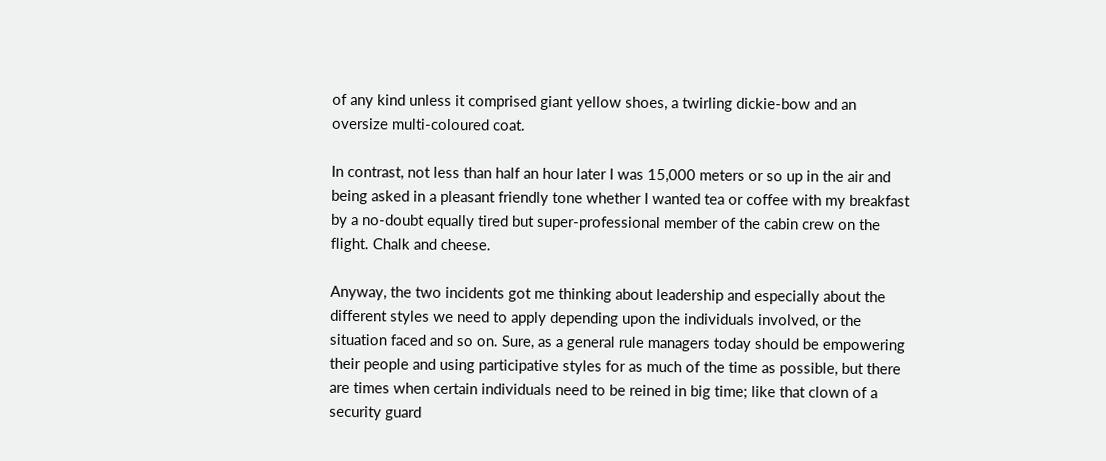of any kind unless it comprised giant yellow shoes, a twirling dickie-bow and an oversize multi-coloured coat.

In contrast, not less than half an hour later I was 15,000 meters or so up in the air and being asked in a pleasant friendly tone whether I wanted tea or coffee with my breakfast by a no-doubt equally tired but super-professional member of the cabin crew on the flight. Chalk and cheese.

Anyway, the two incidents got me thinking about leadership and especially about the different styles we need to apply depending upon the individuals involved, or the situation faced and so on. Sure, as a general rule managers today should be empowering their people and using participative styles for as much of the time as possible, but there are times when certain individuals need to be reined in big time; like that clown of a security guard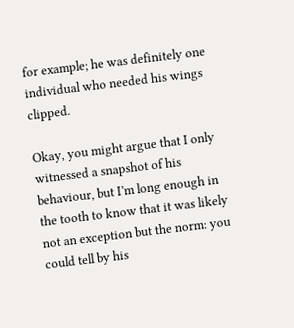for example; he was definitely one individual who needed his wings clipped.

Okay, you might argue that I only witnessed a snapshot of his behaviour, but I’m long enough in the tooth to know that it was likely not an exception but the norm: you could tell by his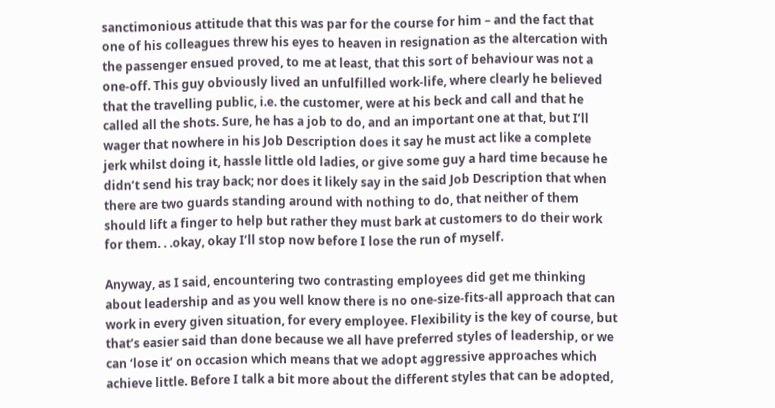sanctimonious attitude that this was par for the course for him – and the fact that one of his colleagues threw his eyes to heaven in resignation as the altercation with the passenger ensued proved, to me at least, that this sort of behaviour was not a one-off. This guy obviously lived an unfulfilled work-life, where clearly he believed that the travelling public, i.e. the customer, were at his beck and call and that he called all the shots. Sure, he has a job to do, and an important one at that, but I’ll wager that nowhere in his Job Description does it say he must act like a complete jerk whilst doing it, hassle little old ladies, or give some guy a hard time because he didn’t send his tray back; nor does it likely say in the said Job Description that when there are two guards standing around with nothing to do, that neither of them should lift a finger to help but rather they must bark at customers to do their work for them. . .okay, okay I’ll stop now before I lose the run of myself.

Anyway, as I said, encountering two contrasting employees did get me thinking about leadership and as you well know there is no one-size-fits-all approach that can work in every given situation, for every employee. Flexibility is the key of course, but that’s easier said than done because we all have preferred styles of leadership, or we can ‘lose it’ on occasion which means that we adopt aggressive approaches which achieve little. Before I talk a bit more about the different styles that can be adopted,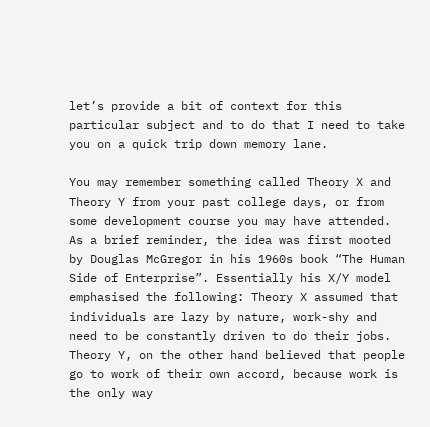let’s provide a bit of context for this particular subject and to do that I need to take you on a quick trip down memory lane.

You may remember something called Theory X and Theory Y from your past college days, or from some development course you may have attended. As a brief reminder, the idea was first mooted by Douglas McGregor in his 1960s book “The Human Side of Enterprise”. Essentially his X/Y model emphasised the following: Theory X assumed that individuals are lazy by nature, work-shy and need to be constantly driven to do their jobs. Theory Y, on the other hand believed that people go to work of their own accord, because work is the only way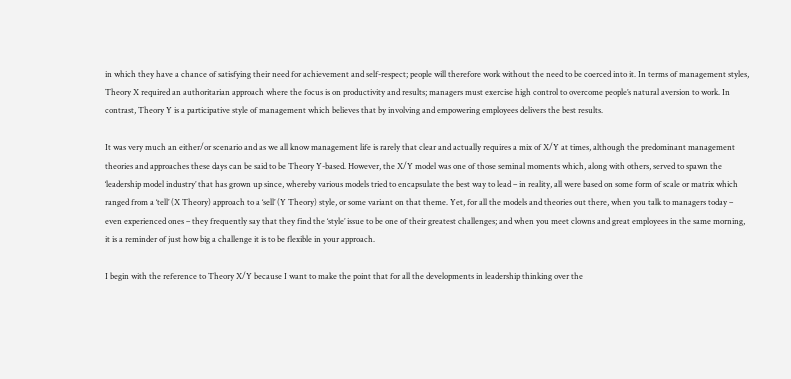in which they have a chance of satisfying their need for achievement and self-respect; people will therefore work without the need to be coerced into it. In terms of management styles, Theory X required an authoritarian approach where the focus is on productivity and results; managers must exercise high control to overcome people’s natural aversion to work. In contrast, Theory Y is a participative style of management which believes that by involving and empowering employees delivers the best results.

It was very much an either/or scenario and as we all know management life is rarely that clear and actually requires a mix of X/Y at times, although the predominant management theories and approaches these days can be said to be Theory Y-based. However, the X/Y model was one of those seminal moments which, along with others, served to spawn the ‘leadership model industry’ that has grown up since, whereby various models tried to encapsulate the best way to lead – in reality, all were based on some form of scale or matrix which ranged from a ‘tell’ (X Theory) approach to a ‘sell’ (Y Theory) style, or some variant on that theme. Yet, for all the models and theories out there, when you talk to managers today – even experienced ones – they frequently say that they find the ‘style’ issue to be one of their greatest challenges; and when you meet clowns and great employees in the same morning, it is a reminder of just how big a challenge it is to be flexible in your approach.

I begin with the reference to Theory X/Y because I want to make the point that for all the developments in leadership thinking over the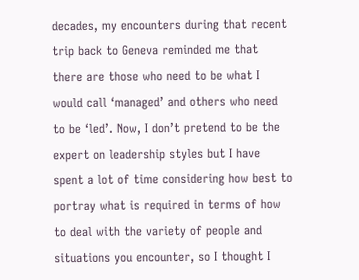decades, my encounters during that recent trip back to Geneva reminded me that there are those who need to be what I would call ‘managed’ and others who need to be ‘led’. Now, I don’t pretend to be the expert on leadership styles but I have spent a lot of time considering how best to portray what is required in terms of how to deal with the variety of people and situations you encounter, so I thought I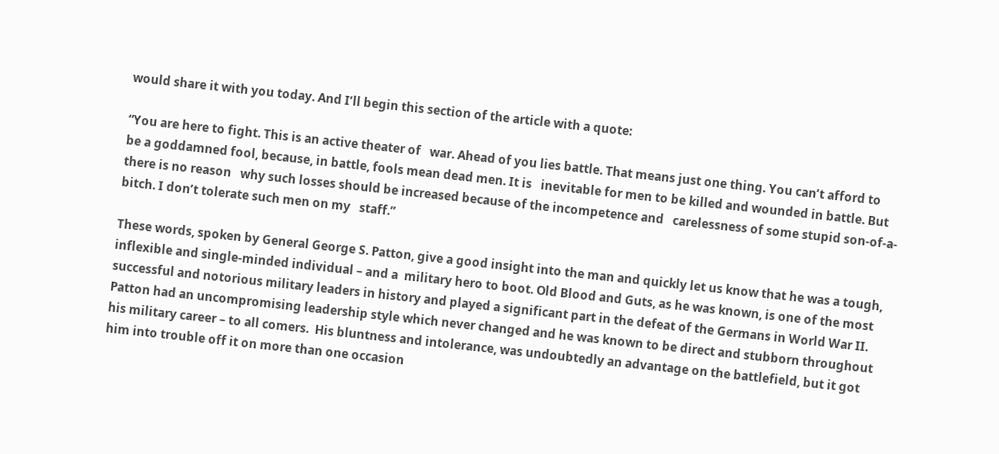would share it with you today. And I’ll begin this section of the article with a quote:

“You are here to fight. This is an active theater of   war. Ahead of you lies battle. That means just one thing. You can’t afford to   be a goddamned fool, because, in battle, fools mean dead men. It is   inevitable for men to be killed and wounded in battle. But there is no reason   why such losses should be increased because of the incompetence and   carelessness of some stupid son-of-a-bitch. I don’t tolerate such men on my   staff.”

These words, spoken by General George S. Patton, give a good insight into the man and quickly let us know that he was a tough, inflexible and single-minded individual – and a  military hero to boot. Old Blood and Guts, as he was known, is one of the most successful and notorious military leaders in history and played a significant part in the defeat of the Germans in World War II. Patton had an uncompromising leadership style which never changed and he was known to be direct and stubborn throughout his military career – to all comers.  His bluntness and intolerance, was undoubtedly an advantage on the battlefield, but it got him into trouble off it on more than one occasion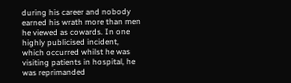during his career and nobody earned his wrath more than men he viewed as cowards. In one highly publicised incident, which occurred whilst he was visiting patients in hospital, he was reprimanded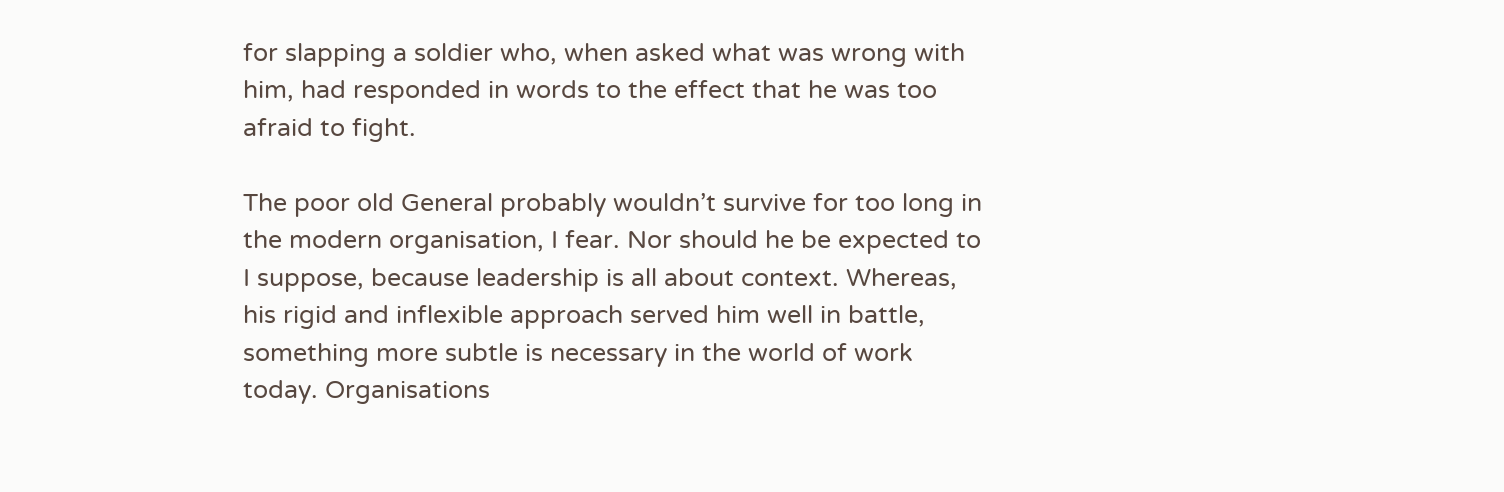for slapping a soldier who, when asked what was wrong with him, had responded in words to the effect that he was too afraid to fight.

The poor old General probably wouldn’t survive for too long in the modern organisation, I fear. Nor should he be expected to I suppose, because leadership is all about context. Whereas, his rigid and inflexible approach served him well in battle, something more subtle is necessary in the world of work today. Organisations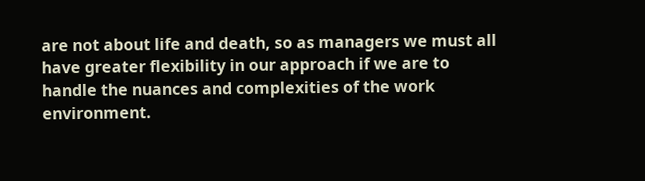are not about life and death, so as managers we must all have greater flexibility in our approach if we are to handle the nuances and complexities of the work environment.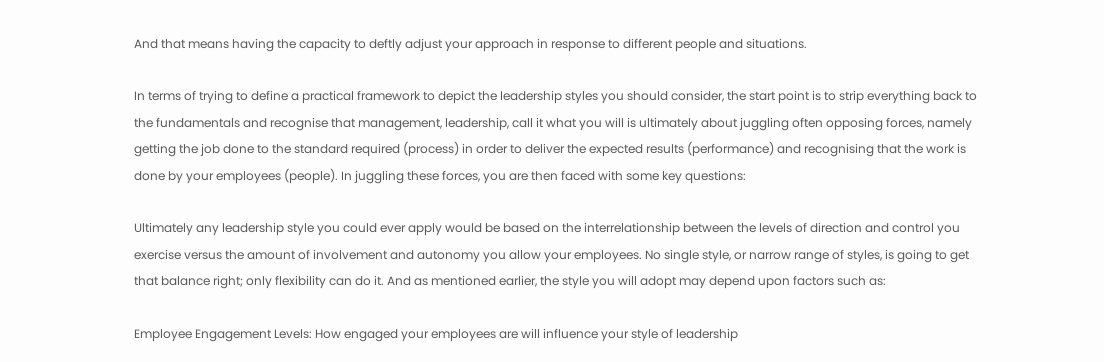And that means having the capacity to deftly adjust your approach in response to different people and situations.

In terms of trying to define a practical framework to depict the leadership styles you should consider, the start point is to strip everything back to the fundamentals and recognise that management, leadership, call it what you will is ultimately about juggling often opposing forces, namely getting the job done to the standard required (process) in order to deliver the expected results (performance) and recognising that the work is done by your employees (people). In juggling these forces, you are then faced with some key questions:

Ultimately any leadership style you could ever apply would be based on the interrelationship between the levels of direction and control you exercise versus the amount of involvement and autonomy you allow your employees. No single style, or narrow range of styles, is going to get that balance right; only flexibility can do it. And as mentioned earlier, the style you will adopt may depend upon factors such as:

Employee Engagement Levels: How engaged your employees are will influence your style of leadership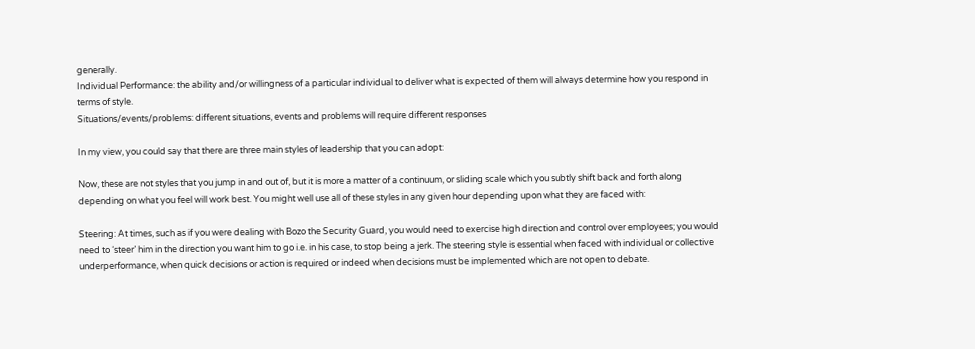generally.
Individual Performance: the ability and/or willingness of a particular individual to deliver what is expected of them will always determine how you respond in terms of style.
Situations/events/problems: different situations, events and problems will require different responses

In my view, you could say that there are three main styles of leadership that you can adopt:

Now, these are not styles that you jump in and out of, but it is more a matter of a continuum, or sliding scale which you subtly shift back and forth along depending on what you feel will work best. You might well use all of these styles in any given hour depending upon what they are faced with:

Steering: At times, such as if you were dealing with Bozo the Security Guard, you would need to exercise high direction and control over employees; you would need to ‘steer’ him in the direction you want him to go i.e. in his case, to stop being a jerk. The steering style is essential when faced with individual or collective underperformance, when quick decisions or action is required or indeed when decisions must be implemented which are not open to debate.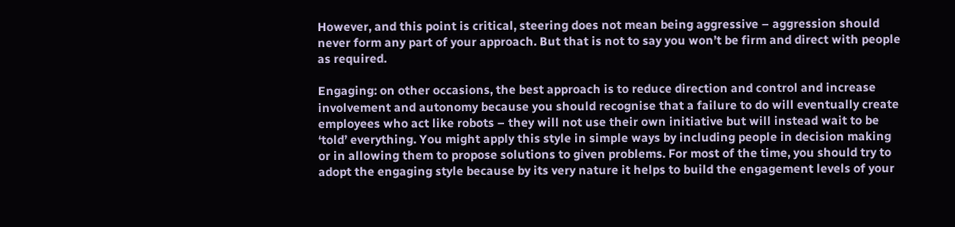However, and this point is critical, steering does not mean being aggressive – aggression should never form any part of your approach. But that is not to say you won’t be firm and direct with people as required.

Engaging: on other occasions, the best approach is to reduce direction and control and increase involvement and autonomy because you should recognise that a failure to do will eventually create employees who act like robots – they will not use their own initiative but will instead wait to be ‘told’ everything. You might apply this style in simple ways by including people in decision making or in allowing them to propose solutions to given problems. For most of the time, you should try to adopt the engaging style because by its very nature it helps to build the engagement levels of your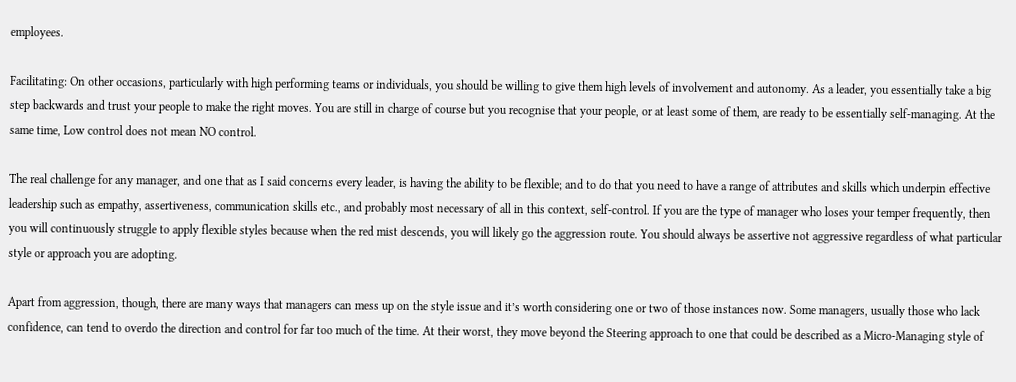employees.

Facilitating: On other occasions, particularly with high performing teams or individuals, you should be willing to give them high levels of involvement and autonomy. As a leader, you essentially take a big step backwards and trust your people to make the right moves. You are still in charge of course but you recognise that your people, or at least some of them, are ready to be essentially self-managing. At the same time, Low control does not mean NO control.

The real challenge for any manager, and one that as I said concerns every leader, is having the ability to be flexible; and to do that you need to have a range of attributes and skills which underpin effective leadership such as empathy, assertiveness, communication skills etc., and probably most necessary of all in this context, self-control. If you are the type of manager who loses your temper frequently, then you will continuously struggle to apply flexible styles because when the red mist descends, you will likely go the aggression route. You should always be assertive not aggressive regardless of what particular style or approach you are adopting.

Apart from aggression, though, there are many ways that managers can mess up on the style issue and it’s worth considering one or two of those instances now. Some managers, usually those who lack confidence, can tend to overdo the direction and control for far too much of the time. At their worst, they move beyond the Steering approach to one that could be described as a Micro-Managing style of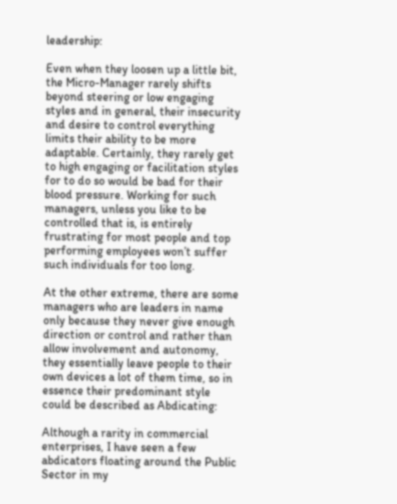leadership:

Even when they loosen up a little bit, the Micro-Manager rarely shifts beyond steering or low engaging styles and in general, their insecurity and desire to control everything limits their ability to be more adaptable. Certainly, they rarely get to high engaging or facilitation styles for to do so would be bad for their blood pressure. Working for such managers, unless you like to be controlled that is, is entirely frustrating for most people and top performing employees won’t suffer such individuals for too long.

At the other extreme, there are some managers who are leaders in name only because they never give enough direction or control and rather than allow involvement and autonomy, they essentially leave people to their own devices a lot of them time, so in essence their predominant style could be described as Abdicating:

Although a rarity in commercial enterprises, I have seen a few abdicators floating around the Public Sector in my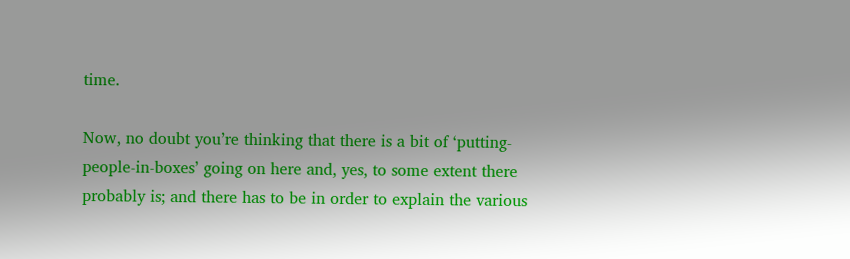time.

Now, no doubt you’re thinking that there is a bit of ‘putting-people-in-boxes’ going on here and, yes, to some extent there probably is; and there has to be in order to explain the various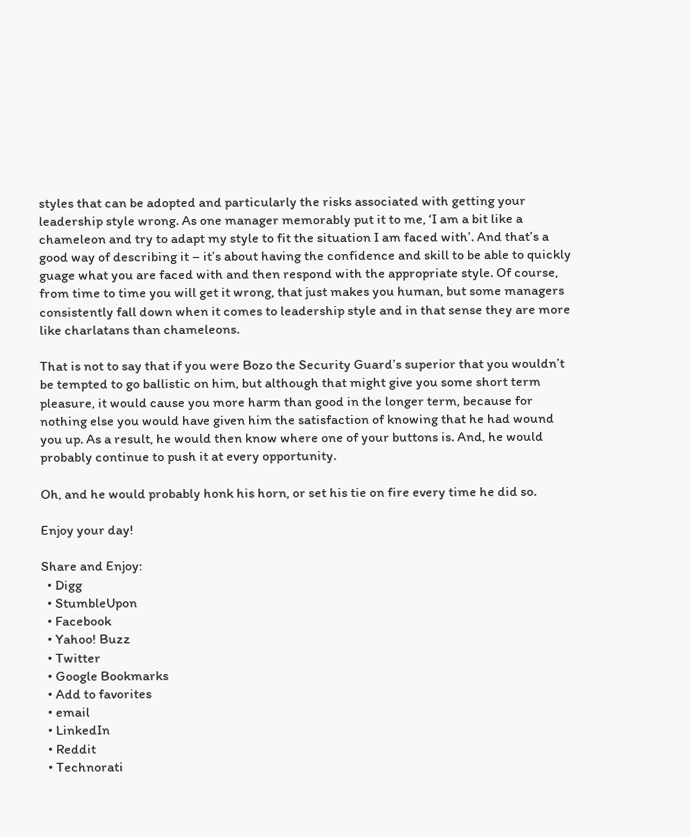styles that can be adopted and particularly the risks associated with getting your leadership style wrong. As one manager memorably put it to me, ‘I am a bit like a chameleon and try to adapt my style to fit the situation I am faced with’. And that’s a good way of describing it – it’s about having the confidence and skill to be able to quickly guage what you are faced with and then respond with the appropriate style. Of course, from time to time you will get it wrong, that just makes you human, but some managers consistently fall down when it comes to leadership style and in that sense they are more like charlatans than chameleons.

That is not to say that if you were Bozo the Security Guard’s superior that you wouldn’t be tempted to go ballistic on him, but although that might give you some short term pleasure, it would cause you more harm than good in the longer term, because for nothing else you would have given him the satisfaction of knowing that he had wound you up. As a result, he would then know where one of your buttons is. And, he would probably continue to push it at every opportunity.

Oh, and he would probably honk his horn, or set his tie on fire every time he did so.

Enjoy your day!

Share and Enjoy:
  • Digg
  • StumbleUpon
  • Facebook
  • Yahoo! Buzz
  • Twitter
  • Google Bookmarks
  • Add to favorites
  • email
  • LinkedIn
  • Reddit
  • Technorati